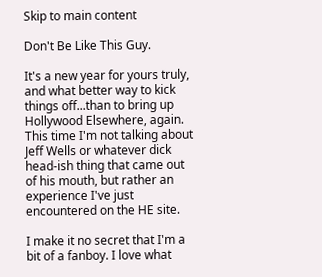Skip to main content

Don't Be Like This Guy.

It's a new year for yours truly, and what better way to kick things off...than to bring up Hollywood Elsewhere, again. This time I'm not talking about Jeff Wells or whatever dick head-ish thing that came out of his mouth, but rather an experience I've just encountered on the HE site.

I make it no secret that I'm a bit of a fanboy. I love what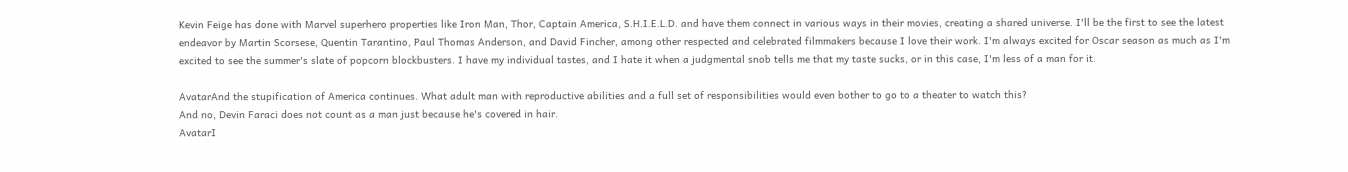Kevin Feige has done with Marvel superhero properties like Iron Man, Thor, Captain America, S.H.I.E.L.D. and have them connect in various ways in their movies, creating a shared universe. I'll be the first to see the latest endeavor by Martin Scorsese, Quentin Tarantino, Paul Thomas Anderson, and David Fincher, among other respected and celebrated filmmakers because I love their work. I'm always excited for Oscar season as much as I'm excited to see the summer's slate of popcorn blockbusters. I have my individual tastes, and I hate it when a judgmental snob tells me that my taste sucks, or in this case, I'm less of a man for it.

AvatarAnd the stupification of America continues. What adult man with reproductive abilities and a full set of responsibilities would even bother to go to a theater to watch this?
And no, Devin Faraci does not count as a man just because he's covered in hair.
AvatarI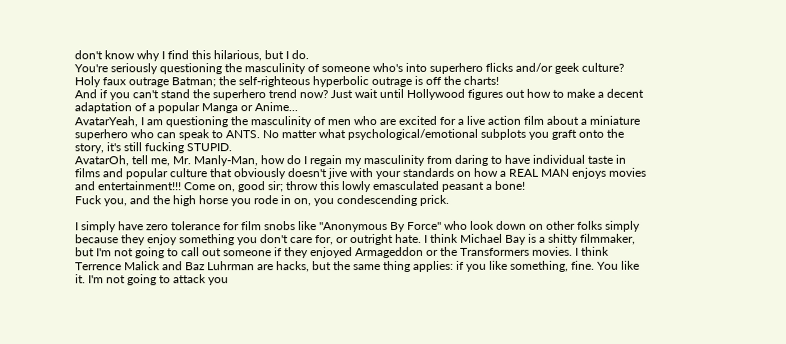don't know why I find this hilarious, but I do.
You're seriously questioning the masculinity of someone who's into superhero flicks and/or geek culture? Holy faux outrage Batman; the self-righteous hyperbolic outrage is off the charts!
And if you can't stand the superhero trend now? Just wait until Hollywood figures out how to make a decent adaptation of a popular Manga or Anime...
AvatarYeah, I am questioning the masculinity of men who are excited for a live action film about a miniature superhero who can speak to ANTS. No matter what psychological/emotional subplots you graft onto the story, it's still fucking STUPID.
AvatarOh, tell me, Mr. Manly-Man, how do I regain my masculinity from daring to have individual taste in films and popular culture that obviously doesn't jive with your standards on how a REAL MAN enjoys movies and entertainment!!! Come on, good sir; throw this lowly emasculated peasant a bone!
Fuck you, and the high horse you rode in on, you condescending prick.

I simply have zero tolerance for film snobs like "Anonymous By Force" who look down on other folks simply because they enjoy something you don't care for, or outright hate. I think Michael Bay is a shitty filmmaker, but I'm not going to call out someone if they enjoyed Armageddon or the Transformers movies. I think Terrence Malick and Baz Luhrman are hacks, but the same thing applies: if you like something, fine. You like it. I'm not going to attack you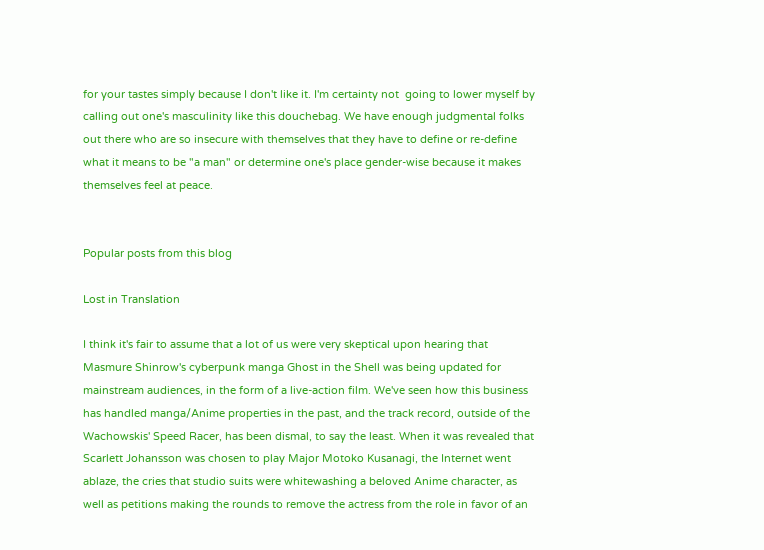for your tastes simply because I don't like it. I'm certainty not  going to lower myself by calling out one's masculinity like this douchebag. We have enough judgmental folks out there who are so insecure with themselves that they have to define or re-define what it means to be "a man" or determine one's place gender-wise because it makes themselves feel at peace.


Popular posts from this blog

Lost in Translation

I think it's fair to assume that a lot of us were very skeptical upon hearing that Masmure Shinrow's cyberpunk manga Ghost in the Shell was being updated for mainstream audiences, in the form of a live-action film. We've seen how this business has handled manga/Anime properties in the past, and the track record, outside of the Wachowskis' Speed Racer, has been dismal, to say the least. When it was revealed that Scarlett Johansson was chosen to play Major Motoko Kusanagi, the Internet went ablaze, the cries that studio suits were whitewashing a beloved Anime character, as well as petitions making the rounds to remove the actress from the role in favor of an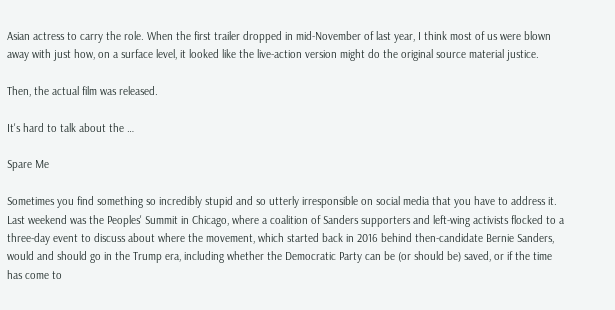Asian actress to carry the role. When the first trailer dropped in mid-November of last year, I think most of us were blown away with just how, on a surface level, it looked like the live-action version might do the original source material justice.

Then, the actual film was released.

It's hard to talk about the …

Spare Me

Sometimes you find something so incredibly stupid and so utterly irresponsible on social media that you have to address it. Last weekend was the Peoples' Summit in Chicago, where a coalition of Sanders supporters and left-wing activists flocked to a three-day event to discuss about where the movement, which started back in 2016 behind then-candidate Bernie Sanders, would and should go in the Trump era, including whether the Democratic Party can be (or should be) saved, or if the time has come to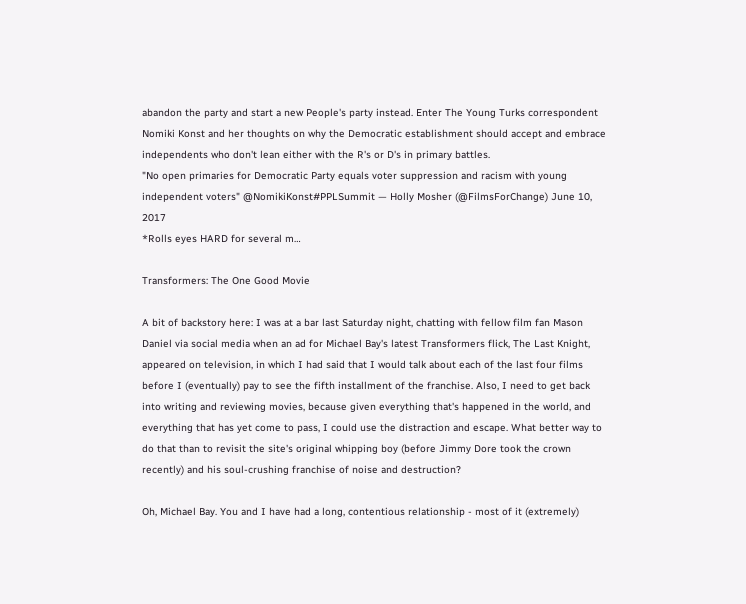abandon the party and start a new People's party instead. Enter The Young Turks correspondent Nomiki Konst and her thoughts on why the Democratic establishment should accept and embrace independents who don't lean either with the R's or D's in primary battles.
"No open primaries for Democratic Party equals voter suppression and racism with young independent voters" @NomikiKonst#PPLSummit — Holly Mosher (@FilmsForChange) June 10, 2017
*Rolls eyes HARD for several m…

Transformers: The One Good Movie

A bit of backstory here: I was at a bar last Saturday night, chatting with fellow film fan Mason Daniel via social media when an ad for Michael Bay's latest Transformers flick, The Last Knight, appeared on television, in which I had said that I would talk about each of the last four films before I (eventually) pay to see the fifth installment of the franchise. Also, I need to get back into writing and reviewing movies, because given everything that's happened in the world, and everything that has yet come to pass, I could use the distraction and escape. What better way to do that than to revisit the site's original whipping boy (before Jimmy Dore took the crown recently) and his soul-crushing franchise of noise and destruction?

Oh, Michael Bay. You and I have had a long, contentious relationship - most of it (extremely)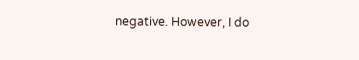negative. However, I do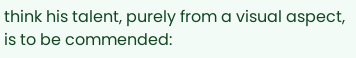think his talent, purely from a visual aspect, is to be commended: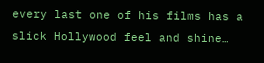every last one of his films has a slick Hollywood feel and shine…